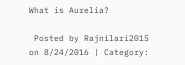What is Aurelia?

 Posted by Rajnilari2015 on 8/24/2016 | Category: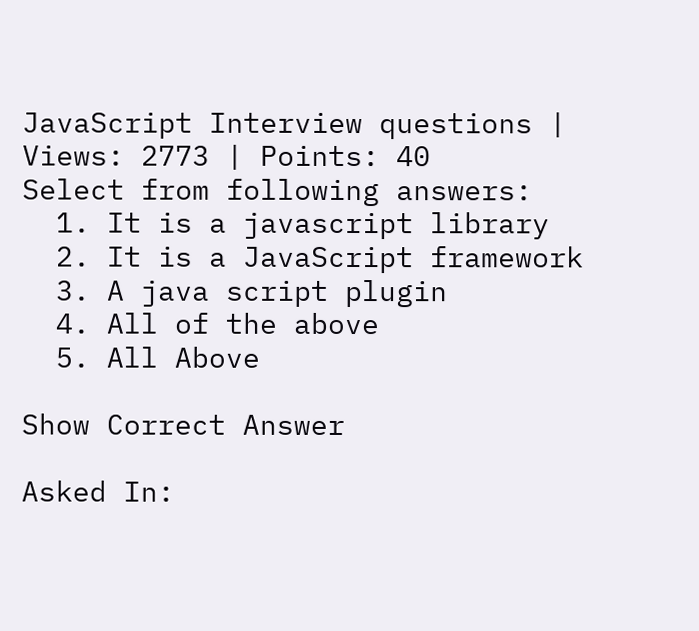JavaScript Interview questions | Views: 2773 | Points: 40
Select from following answers:
  1. It is a javascript library
  2. It is a JavaScript framework
  3. A java script plugin
  4. All of the above
  5. All Above

Show Correct Answer

Asked In: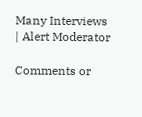Many Interviews | Alert Moderator

Comments or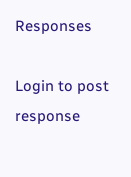Responses

Login to post response